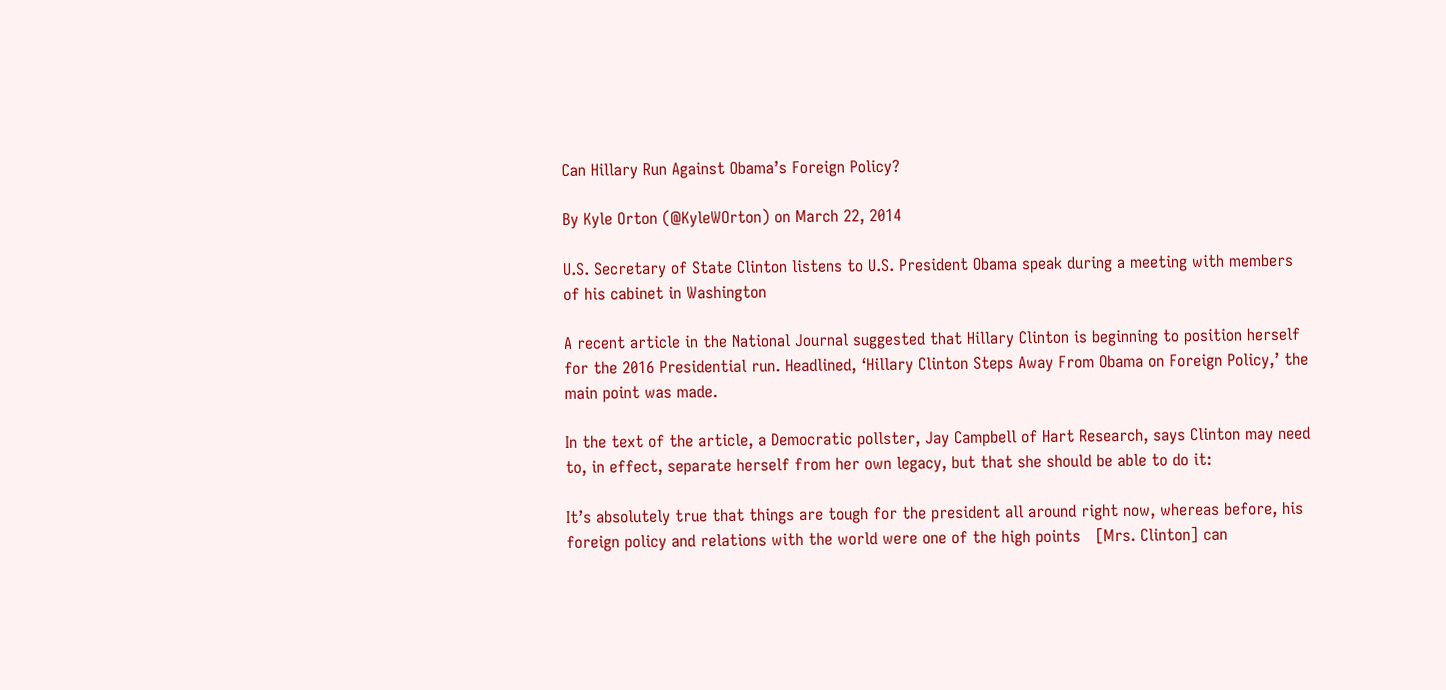Can Hillary Run Against Obama’s Foreign Policy?

By Kyle Orton (@KyleWOrton) on March 22, 2014

U.S. Secretary of State Clinton listens to U.S. President Obama speak during a meeting with members of his cabinet in Washington

A recent article in the National Journal suggested that Hillary Clinton is beginning to position herself for the 2016 Presidential run. Headlined, ‘Hillary Clinton Steps Away From Obama on Foreign Policy,’ the main point was made.

In the text of the article, a Democratic pollster, Jay Campbell of Hart Research, says Clinton may need to, in effect, separate herself from her own legacy, but that she should be able to do it:

It’s absolutely true that things are tough for the president all around right now, whereas before, his foreign policy and relations with the world were one of the high points   [Mrs. Clinton] can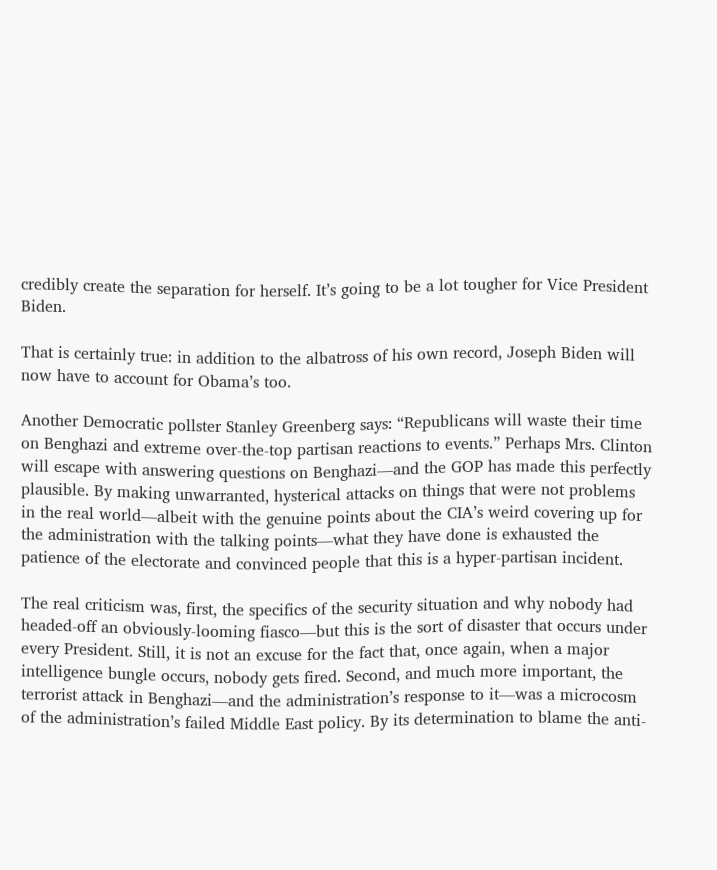credibly create the separation for herself. It’s going to be a lot tougher for Vice President Biden.

That is certainly true: in addition to the albatross of his own record, Joseph Biden will now have to account for Obama’s too.

Another Democratic pollster Stanley Greenberg says: “Republicans will waste their time on Benghazi and extreme over-the-top partisan reactions to events.” Perhaps Mrs. Clinton will escape with answering questions on Benghazi—and the GOP has made this perfectly plausible. By making unwarranted, hysterical attacks on things that were not problems in the real world—albeit with the genuine points about the CIA’s weird covering up for the administration with the talking points—what they have done is exhausted the patience of the electorate and convinced people that this is a hyper-partisan incident.

The real criticism was, first, the specifics of the security situation and why nobody had headed-off an obviously-looming fiasco—but this is the sort of disaster that occurs under every President. Still, it is not an excuse for the fact that, once again, when a major intelligence bungle occurs, nobody gets fired. Second, and much more important, the terrorist attack in Benghazi—and the administration’s response to it—was a microcosm of the administration’s failed Middle East policy. By its determination to blame the anti-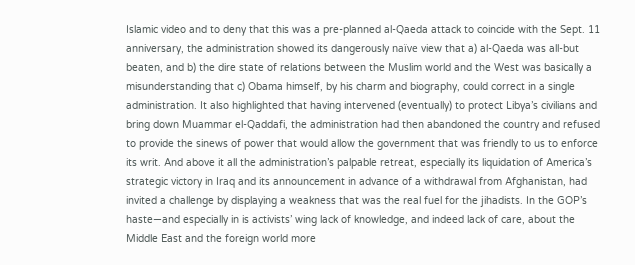Islamic video and to deny that this was a pre-planned al-Qaeda attack to coincide with the Sept. 11 anniversary, the administration showed its dangerously naïve view that a) al-Qaeda was all-but beaten, and b) the dire state of relations between the Muslim world and the West was basically a misunderstanding that c) Obama himself, by his charm and biography, could correct in a single administration. It also highlighted that having intervened (eventually) to protect Libya’s civilians and bring down Muammar el-Qaddafi, the administration had then abandoned the country and refused to provide the sinews of power that would allow the government that was friendly to us to enforce its writ. And above it all the administration’s palpable retreat, especially its liquidation of America’s strategic victory in Iraq and its announcement in advance of a withdrawal from Afghanistan, had invited a challenge by displaying a weakness that was the real fuel for the jihadists. In the GOP’s haste—and especially in is activists’ wing lack of knowledge, and indeed lack of care, about the Middle East and the foreign world more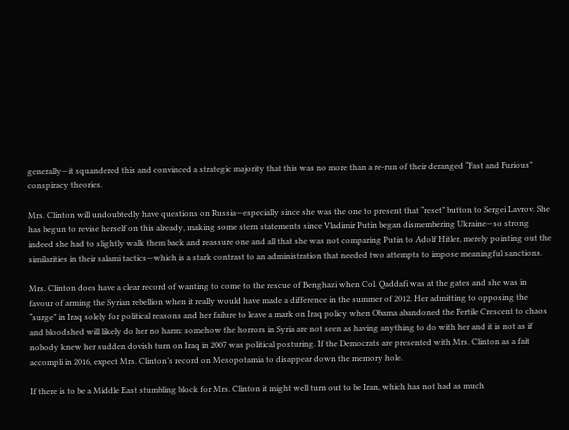generally—it squandered this and convinced a strategic majority that this was no more than a re-run of their deranged “Fast and Furious” conspiracy theories.

Mrs. Clinton will undoubtedly have questions on Russia—especially since she was the one to present that “reset” button to Sergei Lavrov. She has begun to revise herself on this already, making some stern statements since Vladimir Putin began dismembering Ukraine—so strong indeed she had to slightly walk them back and reassure one and all that she was not comparing Putin to Adolf Hitler, merely pointing out the similarities in their salami tactics—which is a stark contrast to an administration that needed two attempts to impose meaningful sanctions.

Mrs. Clinton does have a clear record of wanting to come to the rescue of Benghazi when Col. Qaddafi was at the gates and she was in favour of arming the Syrian rebellion when it really would have made a difference in the summer of 2012. Her admitting to opposing the “surge” in Iraq solely for political reasons and her failure to leave a mark on Iraq policy when Obama abandoned the Fertile Crescent to chaos and bloodshed will likely do her no harm: somehow the horrors in Syria are not seen as having anything to do with her and it is not as if nobody knew her sudden dovish turn on Iraq in 2007 was political posturing. If the Democrats are presented with Mrs. Clinton as a fait accompli in 2016, expect Mrs. Clinton’s record on Mesopotamia to disappear down the memory hole.

If there is to be a Middle East stumbling block for Mrs. Clinton it might well turn out to be Iran, which has not had as much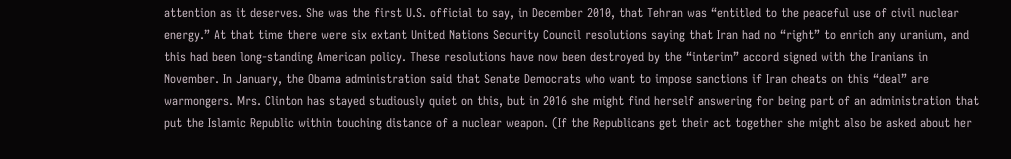attention as it deserves. She was the first U.S. official to say, in December 2010, that Tehran was “entitled to the peaceful use of civil nuclear energy.” At that time there were six extant United Nations Security Council resolutions saying that Iran had no “right” to enrich any uranium, and this had been long-standing American policy. These resolutions have now been destroyed by the “interim” accord signed with the Iranians in November. In January, the Obama administration said that Senate Democrats who want to impose sanctions if Iran cheats on this “deal” are warmongers. Mrs. Clinton has stayed studiously quiet on this, but in 2016 she might find herself answering for being part of an administration that put the Islamic Republic within touching distance of a nuclear weapon. (If the Republicans get their act together she might also be asked about her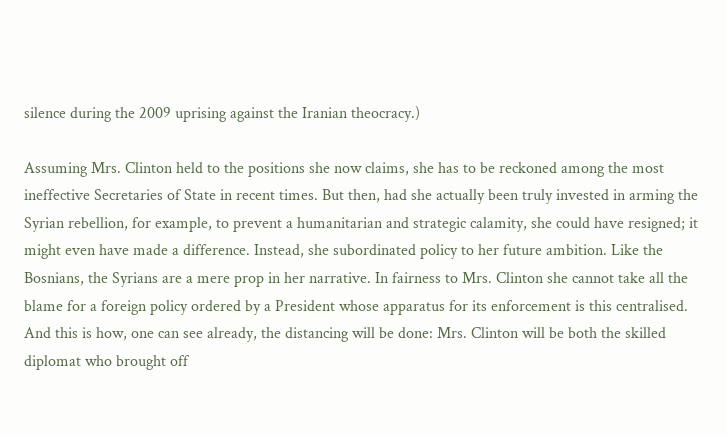silence during the 2009 uprising against the Iranian theocracy.)

Assuming Mrs. Clinton held to the positions she now claims, she has to be reckoned among the most ineffective Secretaries of State in recent times. But then, had she actually been truly invested in arming the Syrian rebellion, for example, to prevent a humanitarian and strategic calamity, she could have resigned; it might even have made a difference. Instead, she subordinated policy to her future ambition. Like the Bosnians, the Syrians are a mere prop in her narrative. In fairness to Mrs. Clinton she cannot take all the blame for a foreign policy ordered by a President whose apparatus for its enforcement is this centralised. And this is how, one can see already, the distancing will be done: Mrs. Clinton will be both the skilled diplomat who brought off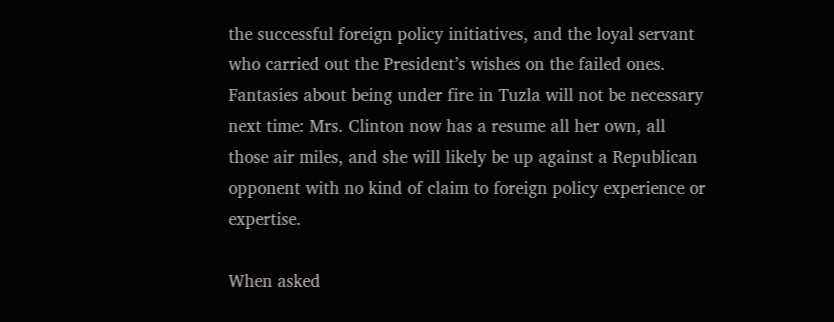the successful foreign policy initiatives, and the loyal servant who carried out the President’s wishes on the failed ones. Fantasies about being under fire in Tuzla will not be necessary next time: Mrs. Clinton now has a resume all her own, all those air miles, and she will likely be up against a Republican opponent with no kind of claim to foreign policy experience or expertise.

When asked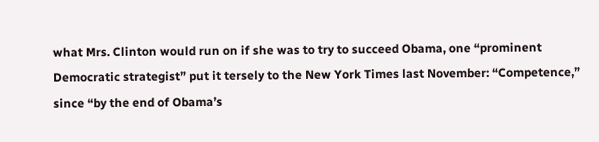what Mrs. Clinton would run on if she was to try to succeed Obama, one “prominent Democratic strategist” put it tersely to the New York Times last November: “Competence,” since “by the end of Obama’s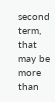second term, that may be more than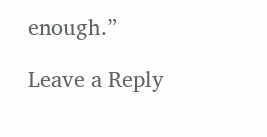enough.”

Leave a Reply